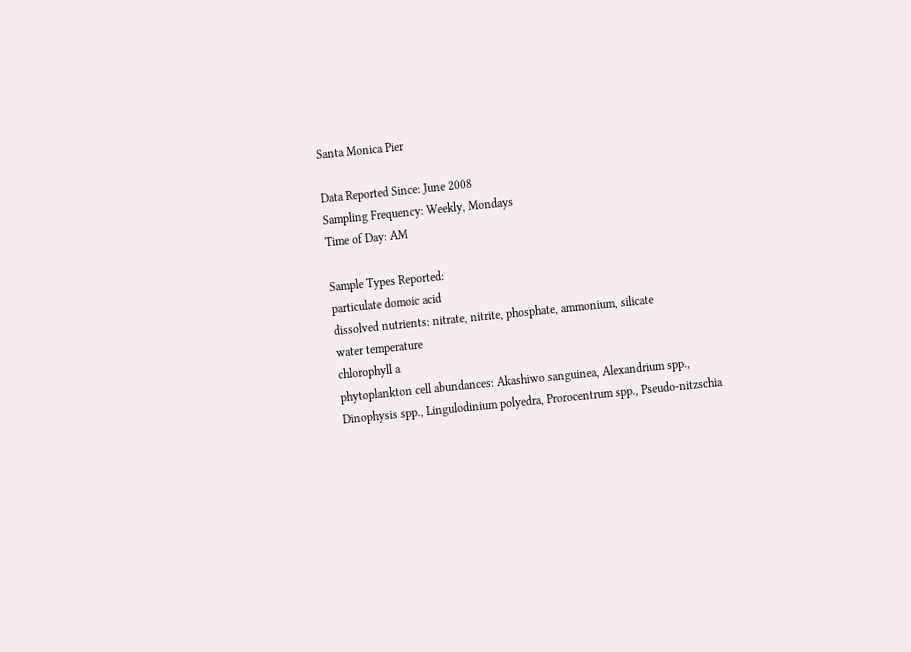Santa Monica Pier

Data Reported Since: June 2008
Sampling Frequency: Weekly, Mondays
Time of Day: AM

Sample Types Reported:
particulate domoic acid
dissolved nutrients: nitrate, nitrite, phosphate, ammonium, silicate
water temperature
chlorophyll a
phytoplankton cell abundances: Akashiwo sanguinea, Alexandrium spp., Dinophysis spp., Lingulodinium polyedra, Prorocentrum spp., Pseudo-nitzschia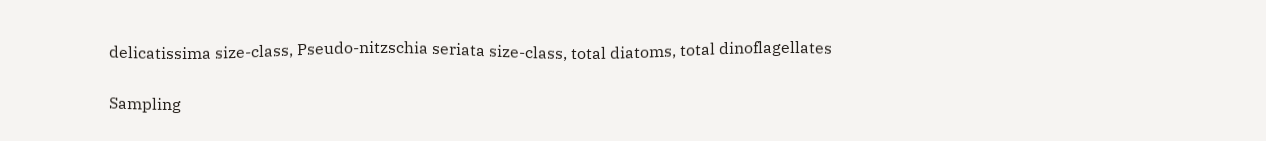delicatissima size-class, Pseudo-nitzschia seriata size-class, total diatoms, total dinoflagellates

Sampling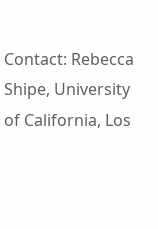Contact: Rebecca Shipe, University of California, Los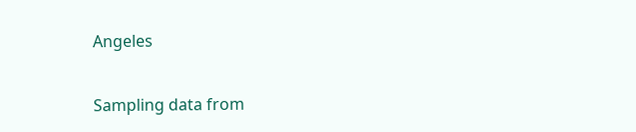Angeles

Sampling data from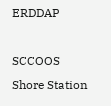ERDDAP

SCCOOS Shore Station